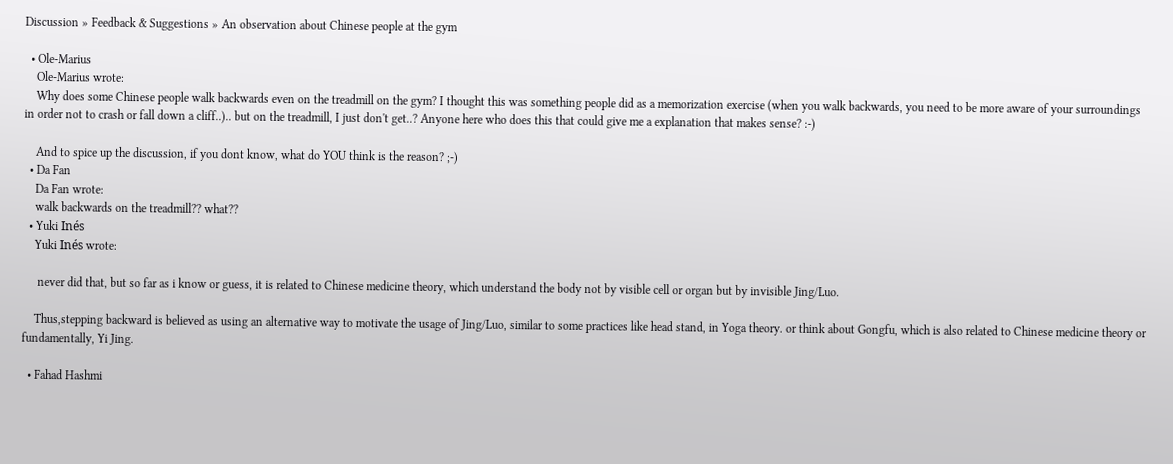Discussion » Feedback & Suggestions » An observation about Chinese people at the gym

  • Ole-Marius
    Ole-Marius wrote:
    Why does some Chinese people walk backwards even on the treadmill on the gym? I thought this was something people did as a memorization exercise (when you walk backwards, you need to be more aware of your surroundings in order not to crash or fall down a cliff..).. but on the treadmill, I just don't get..? Anyone here who does this that could give me a explanation that makes sense? :-)

    And to spice up the discussion, if you dont know, what do YOU think is the reason? ;-)
  • Da Fan
    Da Fan wrote:
    walk backwards on the treadmill?? what??
  • Yuki Inés
    Yuki Inés wrote:

     never did that, but so far as i know or guess, it is related to Chinese medicine theory, which understand the body not by visible cell or organ but by invisible Jing/Luo.

    Thus,stepping backward is believed as using an alternative way to motivate the usage of Jing/Luo, similar to some practices like head stand, in Yoga theory. or think about Gongfu, which is also related to Chinese medicine theory or fundamentally, Yi Jing.

  • Fahad Hashmi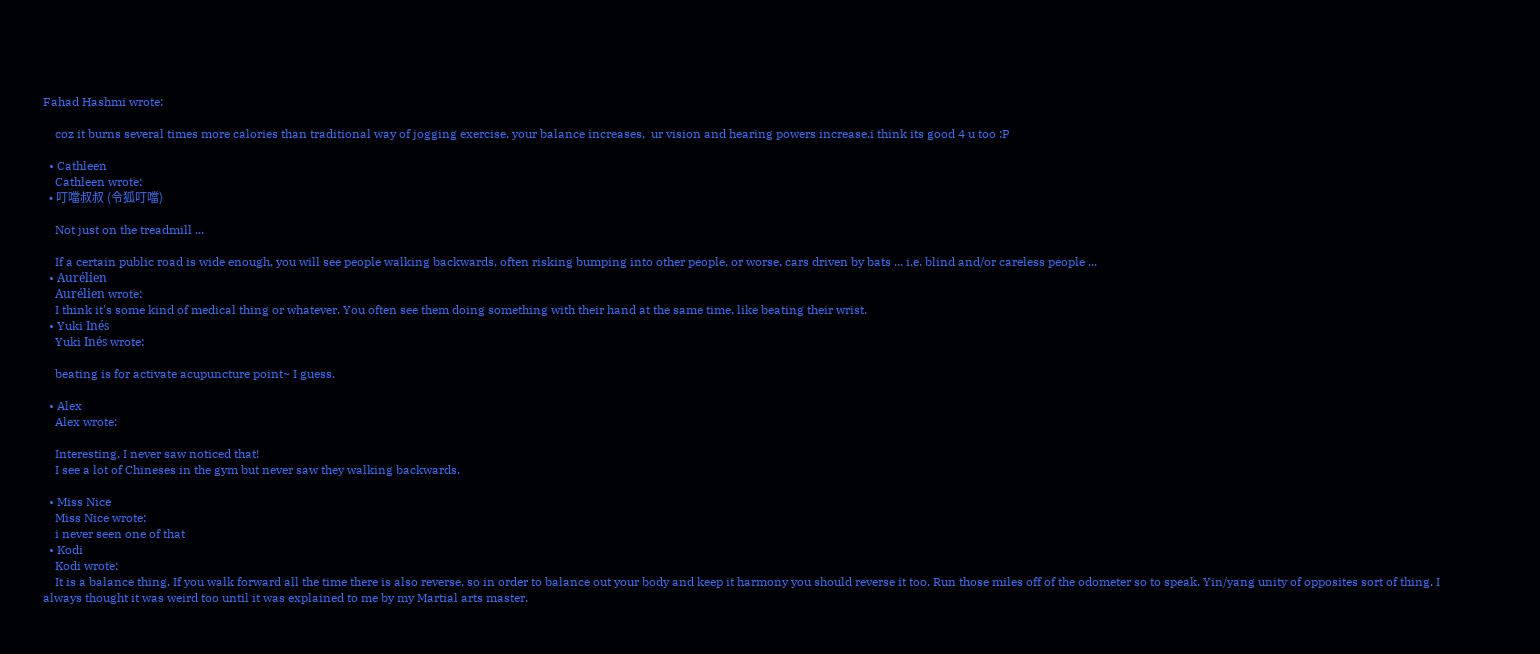Fahad Hashmi wrote:

    coz it burns several times more calories than traditional way of jogging exercise, your balance increases,  ur vision and hearing powers increase.i think its good 4 u too :P

  • Cathleen
    Cathleen wrote:
  • 叮噹叔叔 (令狐叮噹)

    Not just on the treadmill ...

    If a certain public road is wide enough, you will see people walking backwards, often risking bumping into other people, or worse, cars driven by bats ... i.e. blind and/or careless people ...
  • Aurélien
    Aurélien wrote:
    I think it's some kind of medical thing or whatever. You often see them doing something with their hand at the same time, like beating their wrist.
  • Yuki Inés
    Yuki Inés wrote:

    beating is for activate acupuncture point~ I guess.

  • Alex
    Alex wrote:

    Interesting, I never saw noticed that!
    I see a lot of Chineses in the gym but never saw they walking backwards.

  • Miss Nice
    Miss Nice wrote:
    i never seen one of that
  • Kodi
    Kodi wrote:
    It is a balance thing. If you walk forward all the time there is also reverse, so in order to balance out your body and keep it harmony you should reverse it too. Run those miles off of the odometer so to speak. Yin/yang unity of opposites sort of thing. I always thought it was weird too until it was explained to me by my Martial arts master.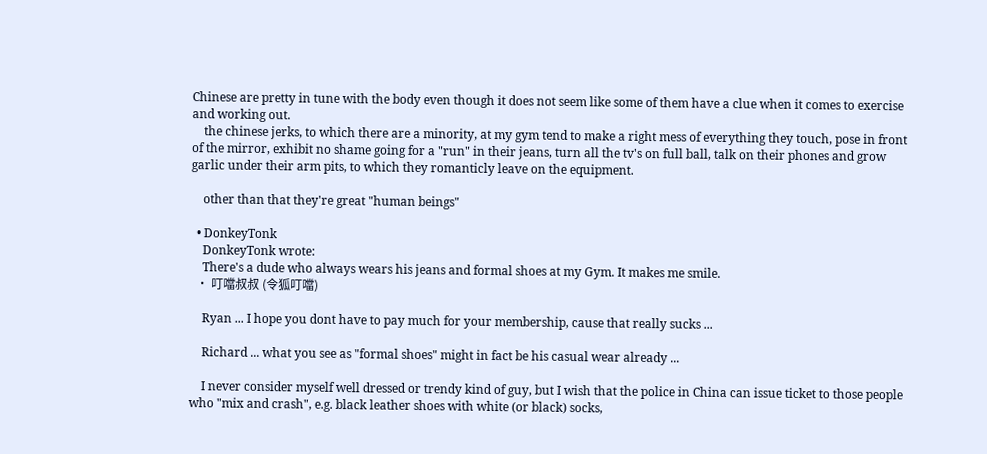Chinese are pretty in tune with the body even though it does not seem like some of them have a clue when it comes to exercise and working out.
    the chinese jerks, to which there are a minority, at my gym tend to make a right mess of everything they touch, pose in front of the mirror, exhibit no shame going for a "run" in their jeans, turn all the tv's on full ball, talk on their phones and grow garlic under their arm pits, to which they romanticly leave on the equipment.

    other than that they're great "human beings"

  • DonkeyTonk
    DonkeyTonk wrote:
    There's a dude who always wears his jeans and formal shoes at my Gym. It makes me smile.
  • 叮噹叔叔 (令狐叮噹)

    Ryan ... I hope you dont have to pay much for your membership, cause that really sucks ...

    Richard ... what you see as "formal shoes" might in fact be his casual wear already ...

    I never consider myself well dressed or trendy kind of guy, but I wish that the police in China can issue ticket to those people who "mix and crash", e.g. black leather shoes with white (or black) socks,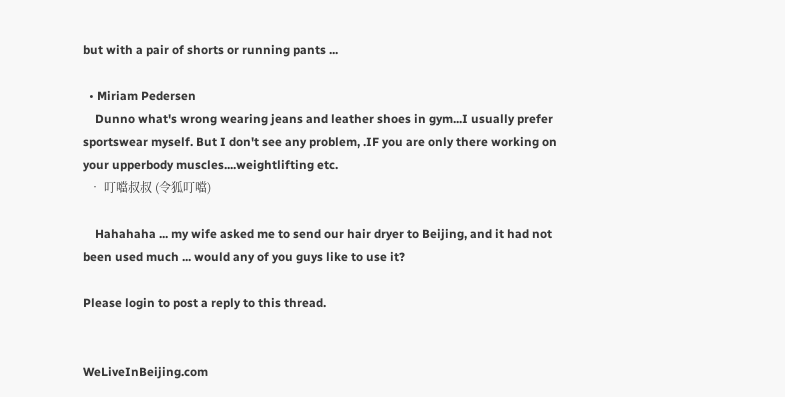but with a pair of shorts or running pants ...

  • Miriam Pedersen
    Dunno what's wrong wearing jeans and leather shoes in gym...I usually prefer sportswear myself. But I don't see any problem, .IF you are only there working on your upperbody muscles....weightlifting etc.
  • 叮噹叔叔 (令狐叮噹)

    Hahahaha ... my wife asked me to send our hair dryer to Beijing, and it had not been used much ... would any of you guys like to use it?

Please login to post a reply to this thread.


WeLiveInBeijing.com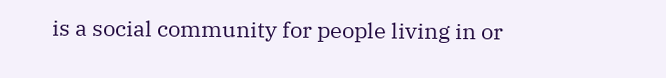is a social community for people living in or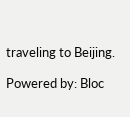traveling to Beijing.

Powered by: Bloc